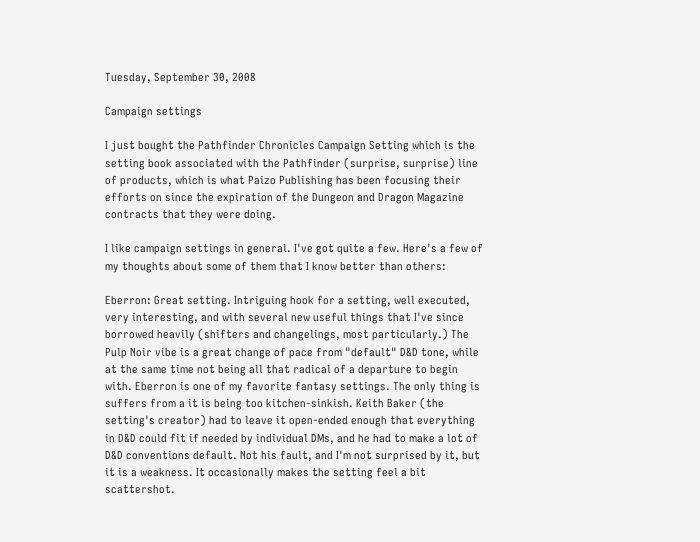Tuesday, September 30, 2008

Campaign settings

I just bought the Pathfinder Chronicles Campaign Setting which is the setting book associated with the Pathfinder (surprise, surprise) line of products, which is what Paizo Publishing has been focusing their efforts on since the expiration of the Dungeon and Dragon Magazine contracts that they were doing.

I like campaign settings in general. I've got quite a few. Here's a few of my thoughts about some of them that I know better than others:

Eberron: Great setting. Intriguing hook for a setting, well executed, very interesting, and with several new useful things that I've since borrowed heavily (shifters and changelings, most particularly.) The Pulp Noir vibe is a great change of pace from "default" D&D tone, while at the same time not being all that radical of a departure to begin with. Eberron is one of my favorite fantasy settings. The only thing is suffers from a it is being too kitchen-sinkish. Keith Baker (the setting's creator) had to leave it open-ended enough that everything in D&D could fit if needed by individual DMs, and he had to make a lot of D&D conventions default. Not his fault, and I'm not surprised by it, but it is a weakness. It occasionally makes the setting feel a bit scattershot.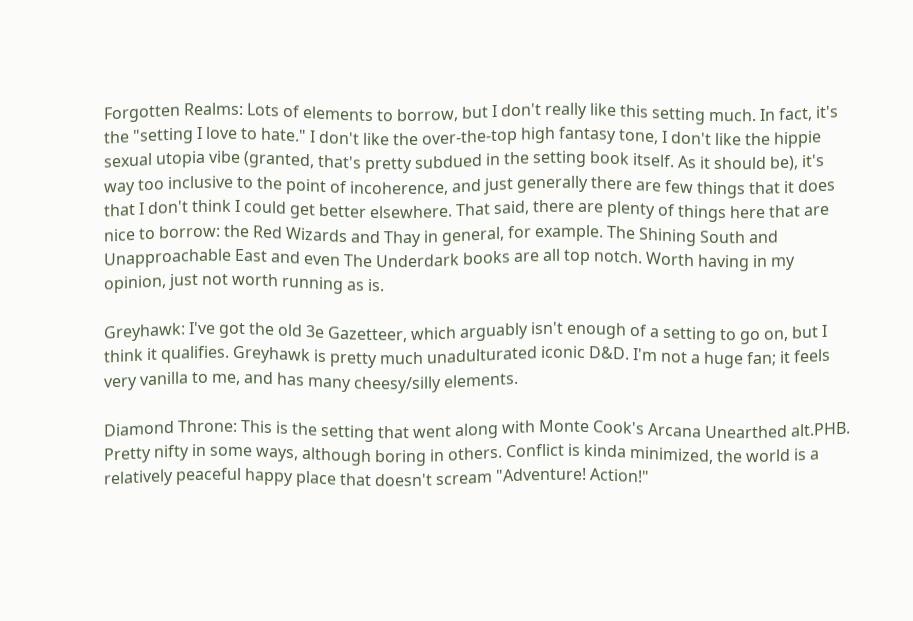Forgotten Realms: Lots of elements to borrow, but I don't really like this setting much. In fact, it's the "setting I love to hate." I don't like the over-the-top high fantasy tone, I don't like the hippie sexual utopia vibe (granted, that's pretty subdued in the setting book itself. As it should be), it's way too inclusive to the point of incoherence, and just generally there are few things that it does that I don't think I could get better elsewhere. That said, there are plenty of things here that are nice to borrow: the Red Wizards and Thay in general, for example. The Shining South and Unapproachable East and even The Underdark books are all top notch. Worth having in my opinion, just not worth running as is.

Greyhawk: I've got the old 3e Gazetteer, which arguably isn't enough of a setting to go on, but I think it qualifies. Greyhawk is pretty much unadulturated iconic D&D. I'm not a huge fan; it feels very vanilla to me, and has many cheesy/silly elements.

Diamond Throne: This is the setting that went along with Monte Cook's Arcana Unearthed alt.PHB. Pretty nifty in some ways, although boring in others. Conflict is kinda minimized, the world is a relatively peaceful happy place that doesn't scream "Adventure! Action!"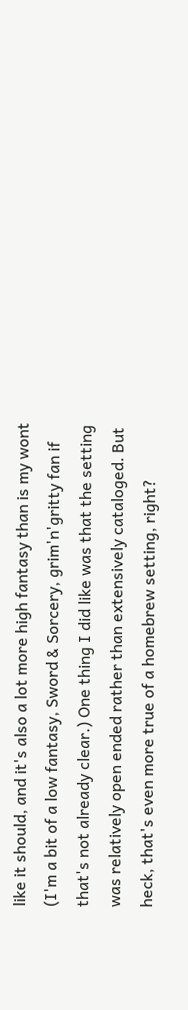like it should, and it's also a lot more high fantasy than is my wont (I'm a bit of a low fantasy, Sword & Sorcery, grim'n'gritty fan if that's not already clear.) One thing I did like was that the setting was relatively open ended rather than extensively cataloged. But heck, that's even more true of a homebrew setting, right?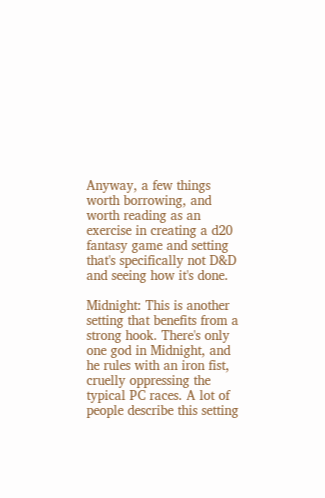Anyway, a few things worth borrowing, and worth reading as an exercise in creating a d20 fantasy game and setting that's specifically not D&D and seeing how it's done.

Midnight: This is another setting that benefits from a strong hook. There's only one god in Midnight, and he rules with an iron fist, cruelly oppressing the typical PC races. A lot of people describe this setting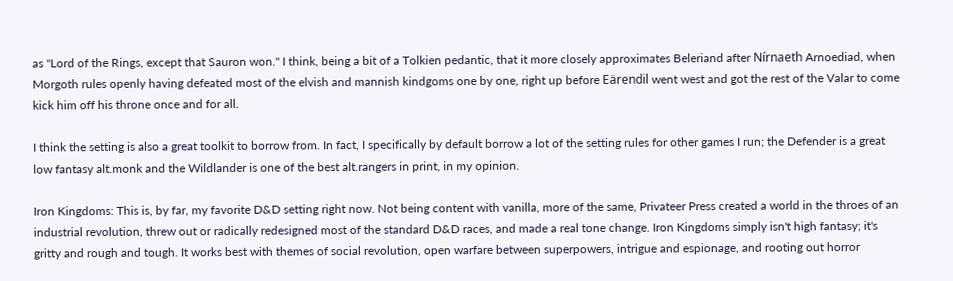as "Lord of the Rings, except that Sauron won." I think, being a bit of a Tolkien pedantic, that it more closely approximates Beleriand after Nírnaeth Arnoediad, when Morgoth rules openly having defeated most of the elvish and mannish kindgoms one by one, right up before Eärendil went west and got the rest of the Valar to come kick him off his throne once and for all.

I think the setting is also a great toolkit to borrow from. In fact, I specifically by default borrow a lot of the setting rules for other games I run; the Defender is a great low fantasy alt.monk and the Wildlander is one of the best alt.rangers in print, in my opinion.

Iron Kingdoms: This is, by far, my favorite D&D setting right now. Not being content with vanilla, more of the same, Privateer Press created a world in the throes of an industrial revolution, threw out or radically redesigned most of the standard D&D races, and made a real tone change. Iron Kingdoms simply isn't high fantasy; it's gritty and rough and tough. It works best with themes of social revolution, open warfare between superpowers, intrigue and espionage, and rooting out horror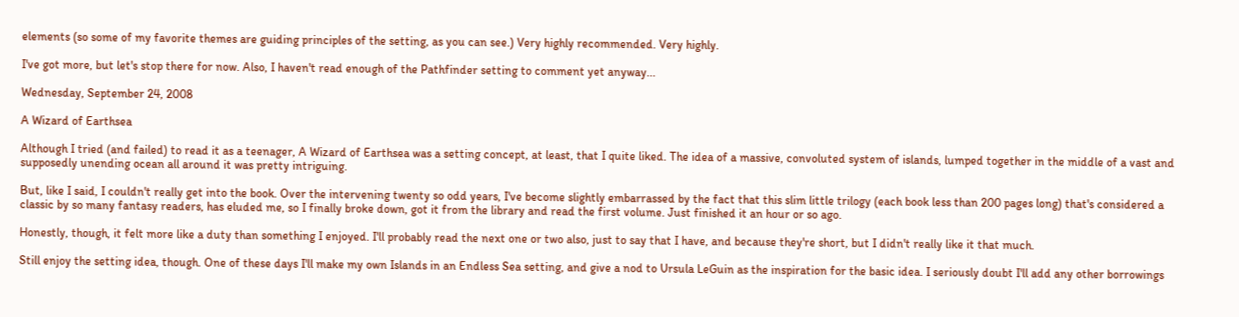elements (so some of my favorite themes are guiding principles of the setting, as you can see.) Very highly recommended. Very highly.

I've got more, but let's stop there for now. Also, I haven't read enough of the Pathfinder setting to comment yet anyway...

Wednesday, September 24, 2008

A Wizard of Earthsea

Although I tried (and failed) to read it as a teenager, A Wizard of Earthsea was a setting concept, at least, that I quite liked. The idea of a massive, convoluted system of islands, lumped together in the middle of a vast and supposedly unending ocean all around it was pretty intriguing.

But, like I said, I couldn't really get into the book. Over the intervening twenty so odd years, I've become slightly embarrassed by the fact that this slim little trilogy (each book less than 200 pages long) that's considered a classic by so many fantasy readers, has eluded me, so I finally broke down, got it from the library and read the first volume. Just finished it an hour or so ago.

Honestly, though, it felt more like a duty than something I enjoyed. I'll probably read the next one or two also, just to say that I have, and because they're short, but I didn't really like it that much.

Still enjoy the setting idea, though. One of these days I'll make my own Islands in an Endless Sea setting, and give a nod to Ursula LeGuin as the inspiration for the basic idea. I seriously doubt I'll add any other borrowings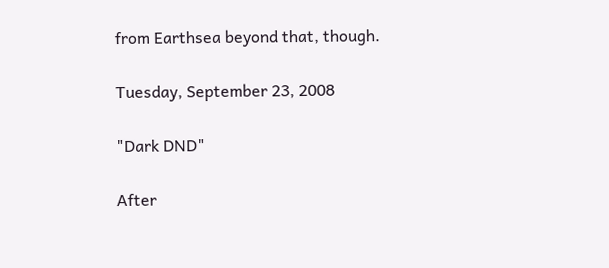from Earthsea beyond that, though.

Tuesday, September 23, 2008

"Dark DND"

After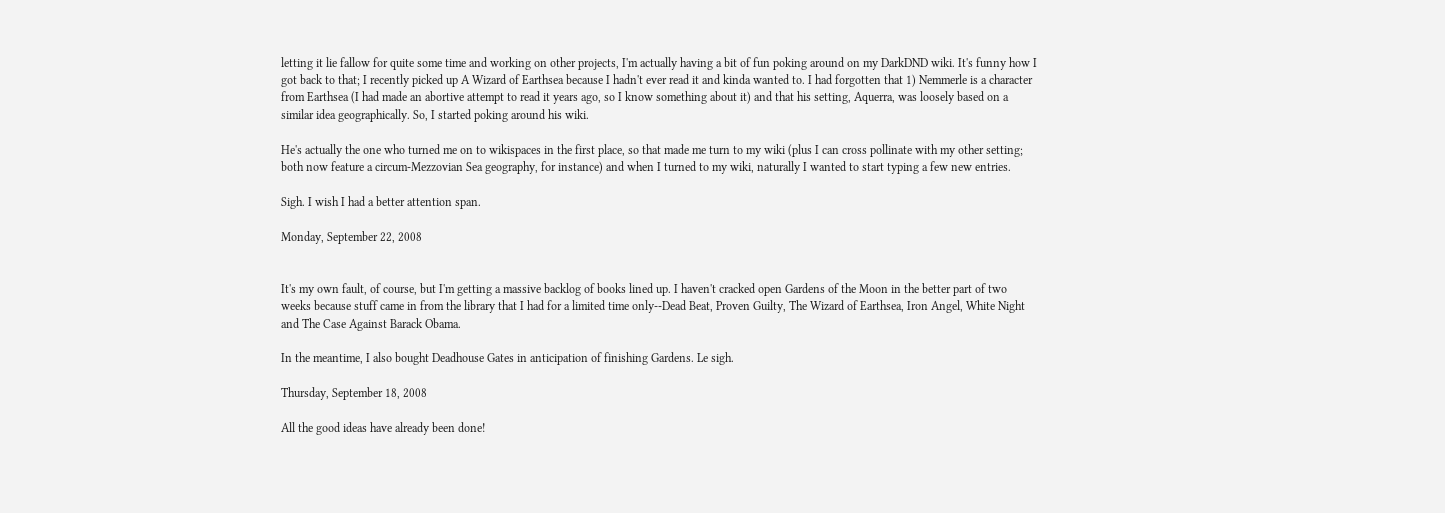letting it lie fallow for quite some time and working on other projects, I'm actually having a bit of fun poking around on my DarkDND wiki. It's funny how I got back to that; I recently picked up A Wizard of Earthsea because I hadn't ever read it and kinda wanted to. I had forgotten that 1) Nemmerle is a character from Earthsea (I had made an abortive attempt to read it years ago, so I know something about it) and that his setting, Aquerra, was loosely based on a similar idea geographically. So, I started poking around his wiki.

He's actually the one who turned me on to wikispaces in the first place, so that made me turn to my wiki (plus I can cross pollinate with my other setting; both now feature a circum-Mezzovian Sea geography, for instance) and when I turned to my wiki, naturally I wanted to start typing a few new entries.

Sigh. I wish I had a better attention span.

Monday, September 22, 2008


It's my own fault, of course, but I'm getting a massive backlog of books lined up. I haven't cracked open Gardens of the Moon in the better part of two weeks because stuff came in from the library that I had for a limited time only--Dead Beat, Proven Guilty, The Wizard of Earthsea, Iron Angel, White Night and The Case Against Barack Obama.

In the meantime, I also bought Deadhouse Gates in anticipation of finishing Gardens. Le sigh.

Thursday, September 18, 2008

All the good ideas have already been done!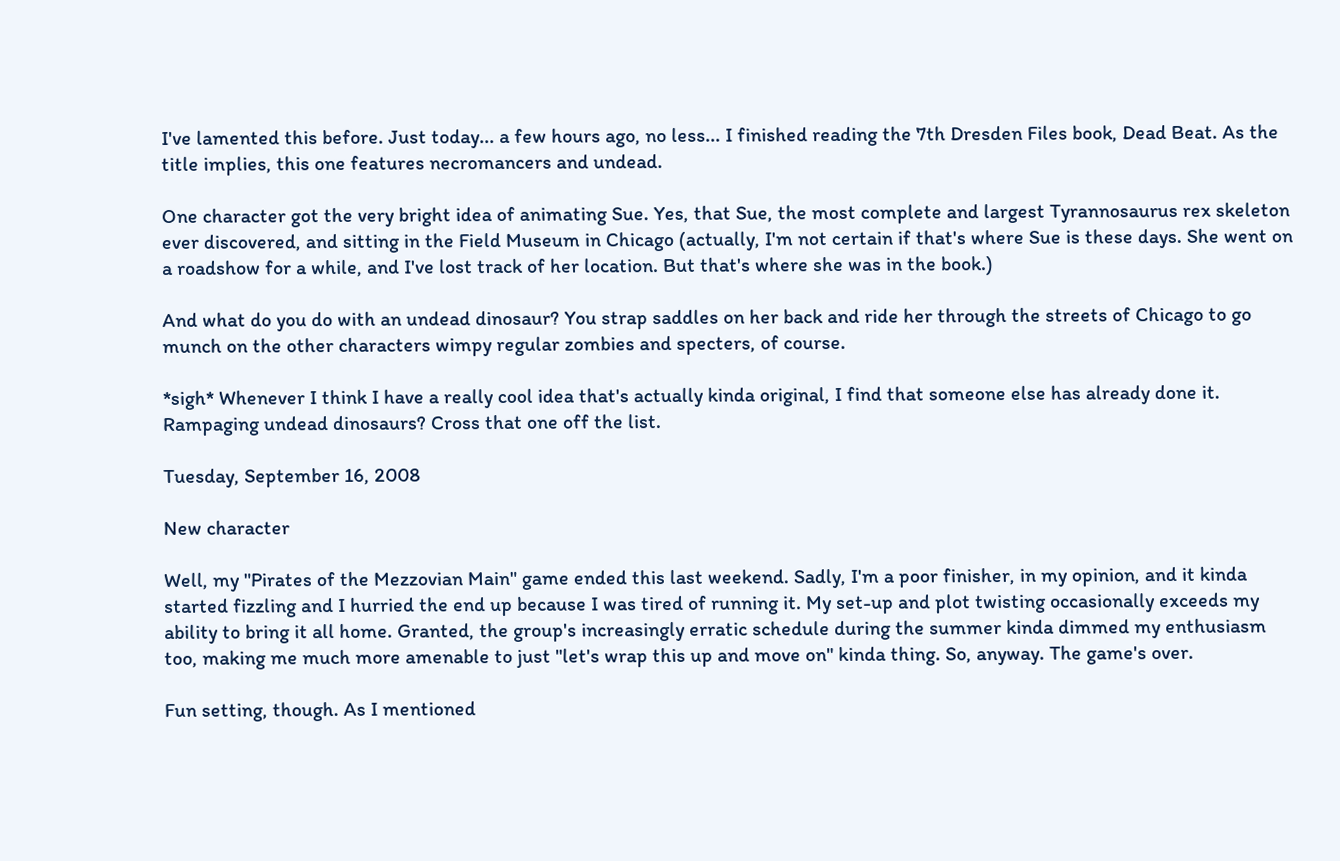I've lamented this before. Just today... a few hours ago, no less... I finished reading the 7th Dresden Files book, Dead Beat. As the title implies, this one features necromancers and undead.

One character got the very bright idea of animating Sue. Yes, that Sue, the most complete and largest Tyrannosaurus rex skeleton ever discovered, and sitting in the Field Museum in Chicago (actually, I'm not certain if that's where Sue is these days. She went on a roadshow for a while, and I've lost track of her location. But that's where she was in the book.)

And what do you do with an undead dinosaur? You strap saddles on her back and ride her through the streets of Chicago to go munch on the other characters wimpy regular zombies and specters, of course.

*sigh* Whenever I think I have a really cool idea that's actually kinda original, I find that someone else has already done it. Rampaging undead dinosaurs? Cross that one off the list.

Tuesday, September 16, 2008

New character

Well, my "Pirates of the Mezzovian Main" game ended this last weekend. Sadly, I'm a poor finisher, in my opinion, and it kinda started fizzling and I hurried the end up because I was tired of running it. My set-up and plot twisting occasionally exceeds my ability to bring it all home. Granted, the group's increasingly erratic schedule during the summer kinda dimmed my enthusiasm too, making me much more amenable to just "let's wrap this up and move on" kinda thing. So, anyway. The game's over.

Fun setting, though. As I mentioned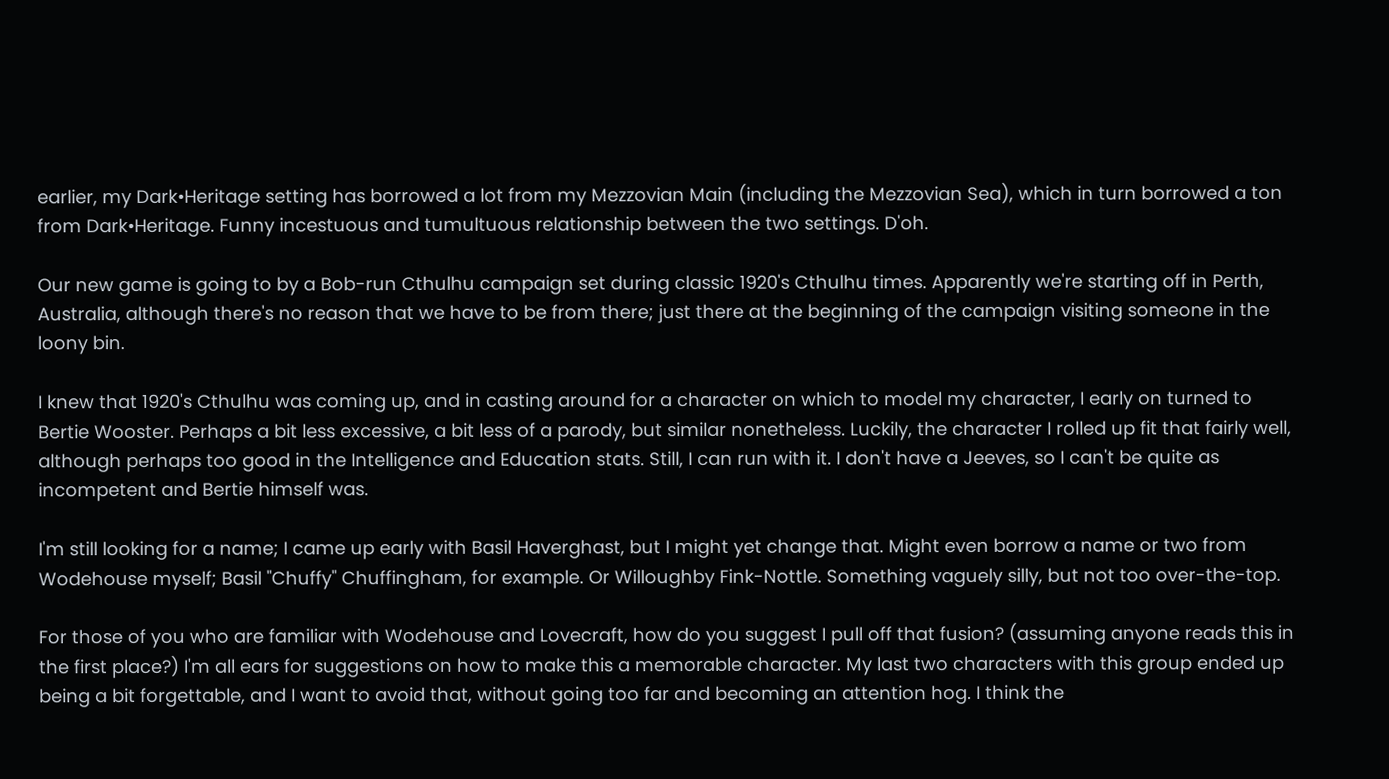earlier, my Dark•Heritage setting has borrowed a lot from my Mezzovian Main (including the Mezzovian Sea), which in turn borrowed a ton from Dark•Heritage. Funny incestuous and tumultuous relationship between the two settings. D'oh.

Our new game is going to by a Bob-run Cthulhu campaign set during classic 1920's Cthulhu times. Apparently we're starting off in Perth, Australia, although there's no reason that we have to be from there; just there at the beginning of the campaign visiting someone in the loony bin.

I knew that 1920's Cthulhu was coming up, and in casting around for a character on which to model my character, I early on turned to Bertie Wooster. Perhaps a bit less excessive, a bit less of a parody, but similar nonetheless. Luckily, the character I rolled up fit that fairly well, although perhaps too good in the Intelligence and Education stats. Still, I can run with it. I don't have a Jeeves, so I can't be quite as incompetent and Bertie himself was.

I'm still looking for a name; I came up early with Basil Haverghast, but I might yet change that. Might even borrow a name or two from Wodehouse myself; Basil "Chuffy" Chuffingham, for example. Or Willoughby Fink-Nottle. Something vaguely silly, but not too over-the-top.

For those of you who are familiar with Wodehouse and Lovecraft, how do you suggest I pull off that fusion? (assuming anyone reads this in the first place?) I'm all ears for suggestions on how to make this a memorable character. My last two characters with this group ended up being a bit forgettable, and I want to avoid that, without going too far and becoming an attention hog. I think the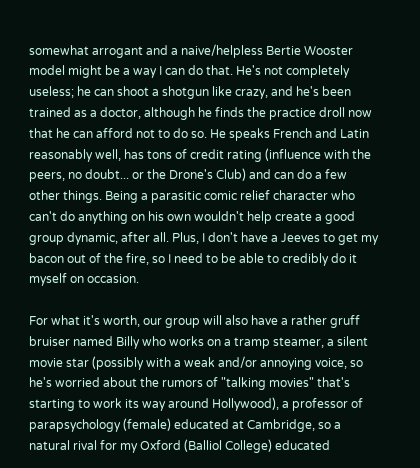somewhat arrogant and a naive/helpless Bertie Wooster model might be a way I can do that. He's not completely useless; he can shoot a shotgun like crazy, and he's been trained as a doctor, although he finds the practice droll now that he can afford not to do so. He speaks French and Latin reasonably well, has tons of credit rating (influence with the peers, no doubt... or the Drone's Club) and can do a few other things. Being a parasitic comic relief character who can't do anything on his own wouldn't help create a good group dynamic, after all. Plus, I don't have a Jeeves to get my bacon out of the fire, so I need to be able to credibly do it myself on occasion.

For what it's worth, our group will also have a rather gruff bruiser named Billy who works on a tramp steamer, a silent movie star (possibly with a weak and/or annoying voice, so he's worried about the rumors of "talking movies" that's starting to work its way around Hollywood), a professor of parapsychology (female) educated at Cambridge, so a natural rival for my Oxford (Balliol College) educated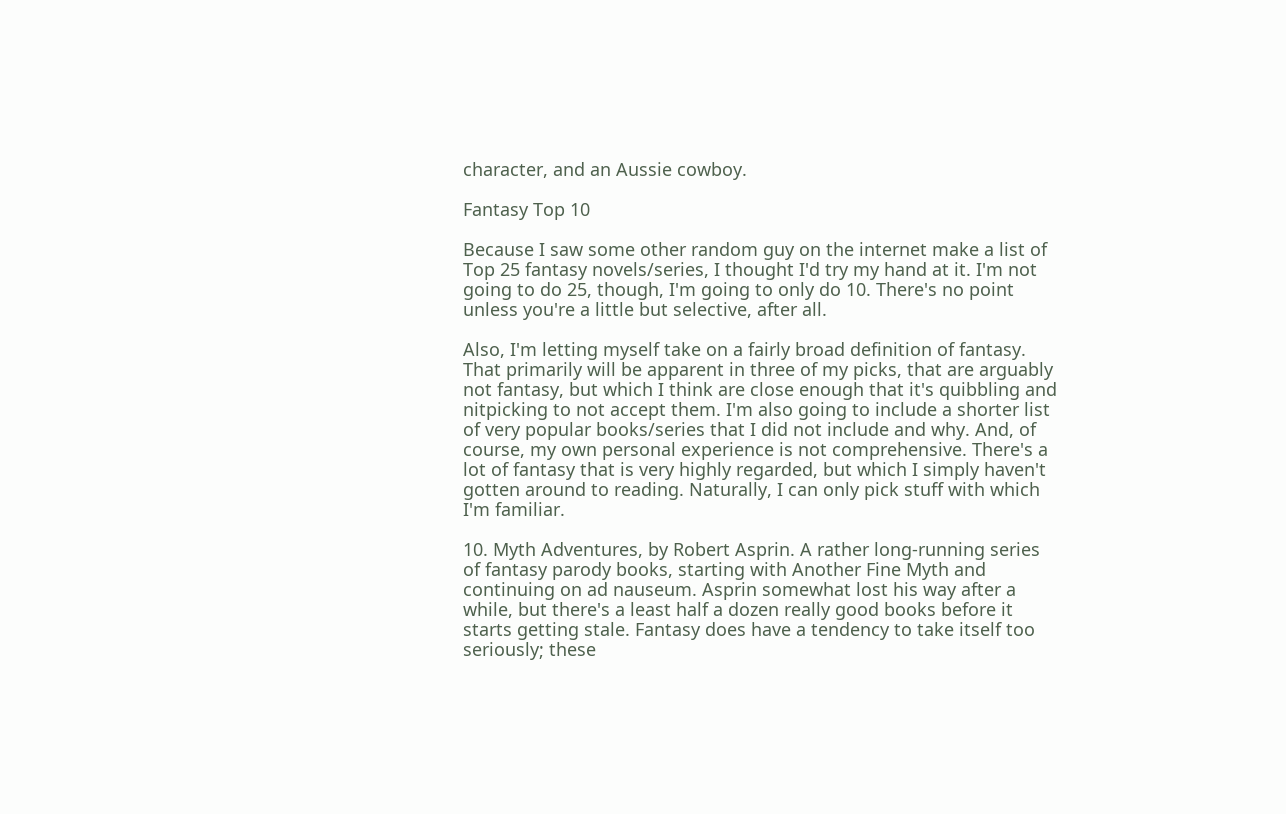character, and an Aussie cowboy.

Fantasy Top 10

Because I saw some other random guy on the internet make a list of Top 25 fantasy novels/series, I thought I'd try my hand at it. I'm not going to do 25, though, I'm going to only do 10. There's no point unless you're a little but selective, after all.

Also, I'm letting myself take on a fairly broad definition of fantasy. That primarily will be apparent in three of my picks, that are arguably not fantasy, but which I think are close enough that it's quibbling and nitpicking to not accept them. I'm also going to include a shorter list of very popular books/series that I did not include and why. And, of course, my own personal experience is not comprehensive. There's a lot of fantasy that is very highly regarded, but which I simply haven't gotten around to reading. Naturally, I can only pick stuff with which I'm familiar.

10. Myth Adventures, by Robert Asprin. A rather long-running series of fantasy parody books, starting with Another Fine Myth and continuing on ad nauseum. Asprin somewhat lost his way after a while, but there's a least half a dozen really good books before it starts getting stale. Fantasy does have a tendency to take itself too seriously; these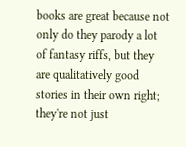books are great because not only do they parody a lot of fantasy riffs, but they are qualitatively good stories in their own right; they're not just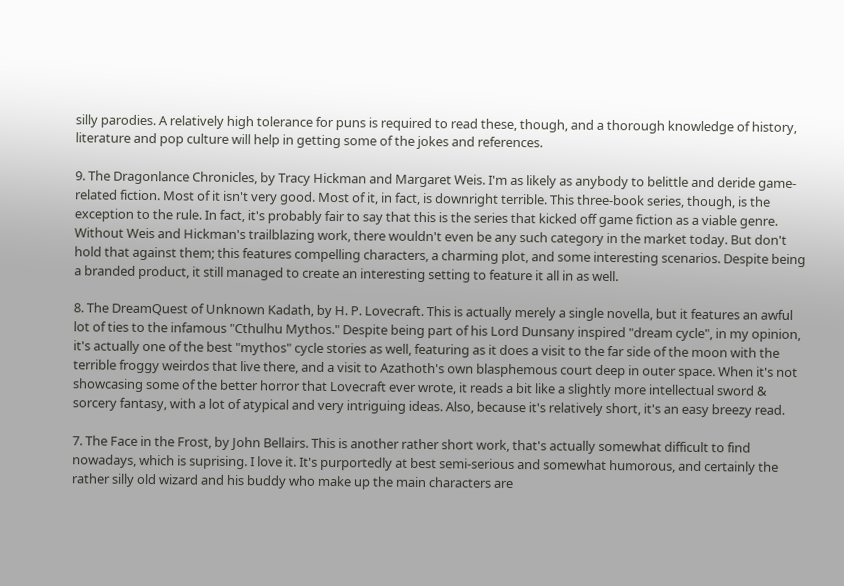silly parodies. A relatively high tolerance for puns is required to read these, though, and a thorough knowledge of history, literature and pop culture will help in getting some of the jokes and references.

9. The Dragonlance Chronicles, by Tracy Hickman and Margaret Weis. I'm as likely as anybody to belittle and deride game-related fiction. Most of it isn't very good. Most of it, in fact, is downright terrible. This three-book series, though, is the exception to the rule. In fact, it's probably fair to say that this is the series that kicked off game fiction as a viable genre. Without Weis and Hickman's trailblazing work, there wouldn't even be any such category in the market today. But don't hold that against them; this features compelling characters, a charming plot, and some interesting scenarios. Despite being a branded product, it still managed to create an interesting setting to feature it all in as well.

8. The DreamQuest of Unknown Kadath, by H. P. Lovecraft. This is actually merely a single novella, but it features an awful lot of ties to the infamous "Cthulhu Mythos." Despite being part of his Lord Dunsany inspired "dream cycle", in my opinion, it's actually one of the best "mythos" cycle stories as well, featuring as it does a visit to the far side of the moon with the terrible froggy weirdos that live there, and a visit to Azathoth's own blasphemous court deep in outer space. When it's not showcasing some of the better horror that Lovecraft ever wrote, it reads a bit like a slightly more intellectual sword & sorcery fantasy, with a lot of atypical and very intriguing ideas. Also, because it's relatively short, it's an easy breezy read.

7. The Face in the Frost, by John Bellairs. This is another rather short work, that's actually somewhat difficult to find nowadays, which is suprising. I love it. It's purportedly at best semi-serious and somewhat humorous, and certainly the rather silly old wizard and his buddy who make up the main characters are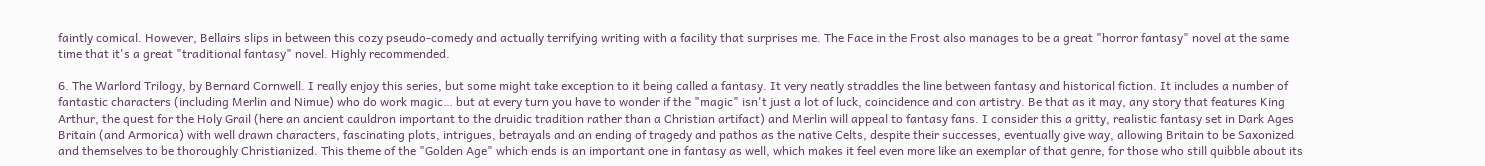faintly comical. However, Bellairs slips in between this cozy pseudo-comedy and actually terrifying writing with a facility that surprises me. The Face in the Frost also manages to be a great "horror fantasy" novel at the same time that it's a great "traditional fantasy" novel. Highly recommended.

6. The Warlord Trilogy, by Bernard Cornwell. I really enjoy this series, but some might take exception to it being called a fantasy. It very neatly straddles the line between fantasy and historical fiction. It includes a number of fantastic characters (including Merlin and Nimue) who do work magic… but at every turn you have to wonder if the "magic" isn't just a lot of luck, coincidence and con artistry. Be that as it may, any story that features King Arthur, the quest for the Holy Grail (here an ancient cauldron important to the druidic tradition rather than a Christian artifact) and Merlin will appeal to fantasy fans. I consider this a gritty, realistic fantasy set in Dark Ages Britain (and Armorica) with well drawn characters, fascinating plots, intrigues, betrayals and an ending of tragedy and pathos as the native Celts, despite their successes, eventually give way, allowing Britain to be Saxonized and themselves to be thoroughly Christianized. This theme of the "Golden Age" which ends is an important one in fantasy as well, which makes it feel even more like an exemplar of that genre, for those who still quibble about its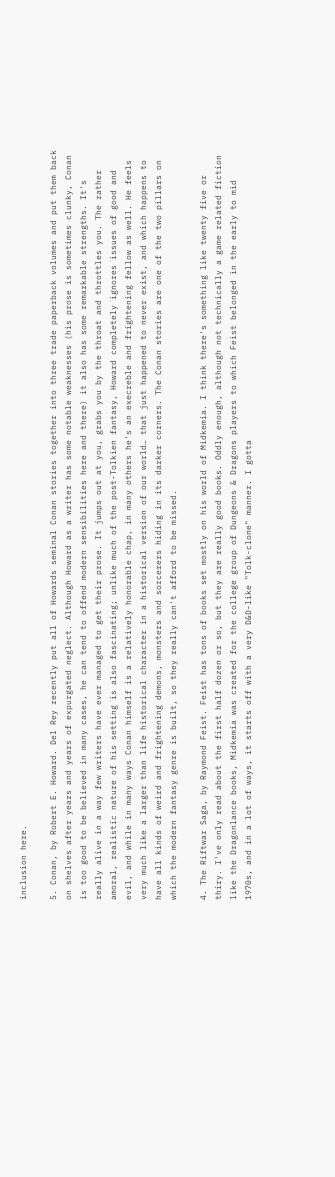inclusion here.

5. Conan, by Robert E. Howard. Del Rey recently put all of Howards seminal Conan stories together into three trade paperback volumes and put them back on shelves after years and years of expurgated neglect. Although Howard as a writer has some notable weaknesses (his prose is sometimes clunky, Conan is too good to be believed in many cases, he can tend to offend modern sensibilities here and there) it also has some remarkable strengths. It's really alive in a way few writers have ever managed to get their prose. It jumps out at you, grabs you by the throat and throttles you. The rather amoral, realistic nature of his setting is also fascinating; unlike much of the post-Tolkien fantasy, Howard completely ignores issues of good and evil, and while in many ways Conan himself is a relatively honorable chap, in many others he's an execreble and frightening fellow as well. He feels very much like a larger than life historical character in a historical version of our world… that just happened to never exist, and which happens to have all kinds of weird and frightening demons, monsters and sorcerers hiding in its darker corners. The Conan stories are one of the two pillars on which the modern fantasy genre is built, so they really can't afford to be missed.

4. The Riftwar Saga, by Raymond Feist. Feist has tons of books set mostly on his world of Midkemia. I think there's something like twenty five or thiry. I've only read about the first half dozen or so, but they are really good books. Oddly enough, although not technically a game related fiction like the Dragonlance books, Midkemia was created for the college group of Dungeons & Dragons players to which Feist belonged in the early to mid 1970s, and in a lot of ways, it starts off with a very D&D-like "Tolk-clone" manner. I gotta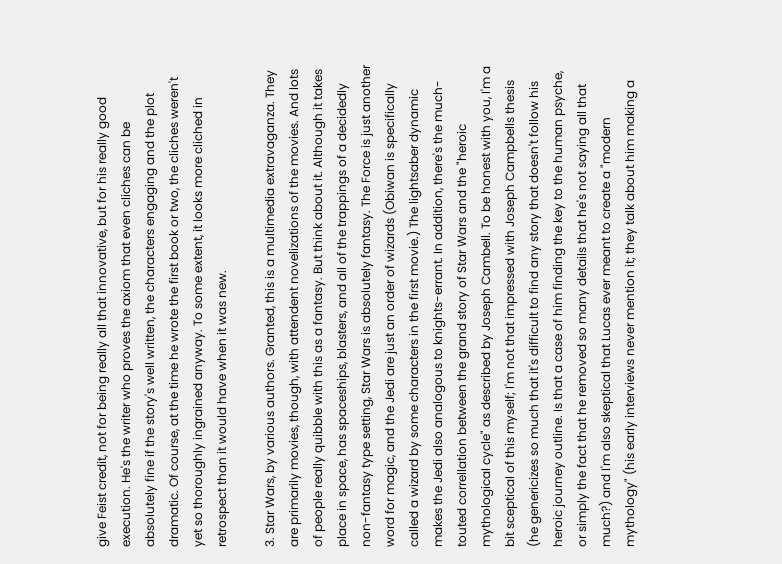give Feist credit, not for being really all that innovative, but for his really good execution. He's the writer who proves the axiom that even cliches can be absolutely fine if the story's well written, the characters engaging and the plot dramatic. Of course, at the time he wrote the first book or two, the cliches weren't yet so thoroughly ingrained anyway. To some extent, it looks more cliched in retrospect than it would have when it was new.

3. Star Wars, by various authors. Granted, this is a multimedia extravaganza. They are primarily movies, though, with attendent novelizations of the movies. And lots of people really quibble with this as a fantasy. But think about it. Although it takes place in space, has spaceships, blasters, and all of the trappings of a decidedly non-fantasy type setting, Star Wars is absolutely fantasy. The Force is just another word for magic, and the Jedi are just an order of wizards (Obiwan is specifically called a wizard by some characters in the first movie.) The lightsaber dynamic makes the Jedi also analogous to knights-errant. In addition, there's the much-touted correllation between the grand story of Star Wars and the "heroic mythological cycle" as described by Joseph Cambell. To be honest with you, I'm a bit sceptical of this myself; I'm not that impressed with Joseph Campbells thesis (he genericizes so much that it's difficult to find any story that doesn't follow his heroic journey outline. Is that a case of him finding the key to the human psyche, or simply the fact that he removed so many details that he's not saying all that much?) and I'm also skeptical that Lucas ever meant to create a "modern mythology" (his early interviews never mention it; they talk about him making a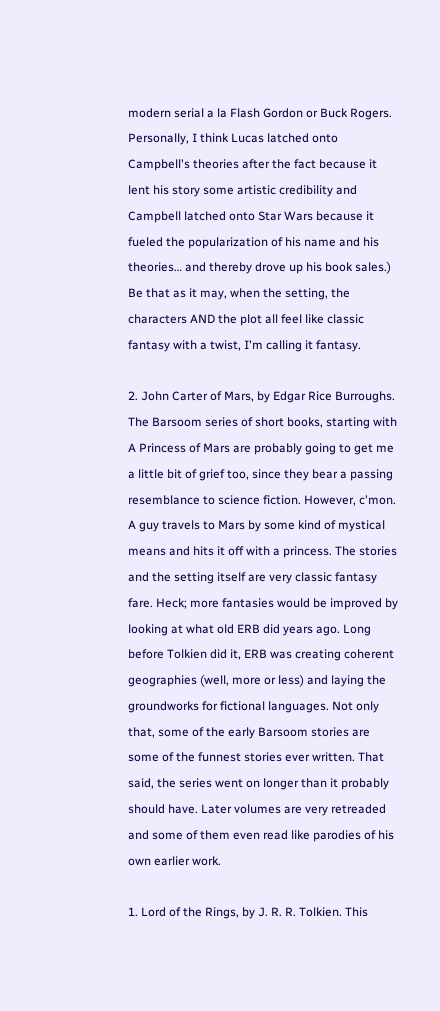modern serial a la Flash Gordon or Buck Rogers. Personally, I think Lucas latched onto Campbell's theories after the fact because it lent his story some artistic credibility and Campbell latched onto Star Wars because it fueled the popularization of his name and his theories… and thereby drove up his book sales.) Be that as it may, when the setting, the characters AND the plot all feel like classic fantasy with a twist, I'm calling it fantasy.

2. John Carter of Mars, by Edgar Rice Burroughs. The Barsoom series of short books, starting with A Princess of Mars are probably going to get me a little bit of grief too, since they bear a passing resemblance to science fiction. However, c'mon. A guy travels to Mars by some kind of mystical means and hits it off with a princess. The stories and the setting itself are very classic fantasy fare. Heck; more fantasies would be improved by looking at what old ERB did years ago. Long before Tolkien did it, ERB was creating coherent geographies (well, more or less) and laying the groundworks for fictional languages. Not only that, some of the early Barsoom stories are some of the funnest stories ever written. That said, the series went on longer than it probably should have. Later volumes are very retreaded and some of them even read like parodies of his own earlier work.

1. Lord of the Rings, by J. R. R. Tolkien. This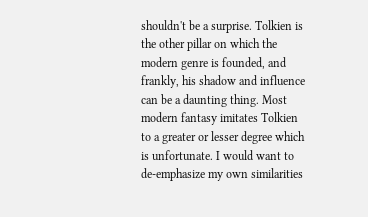shouldn't be a surprise. Tolkien is the other pillar on which the modern genre is founded, and frankly, his shadow and influence can be a daunting thing. Most modern fantasy imitates Tolkien to a greater or lesser degree which is unfortunate. I would want to de-emphasize my own similarities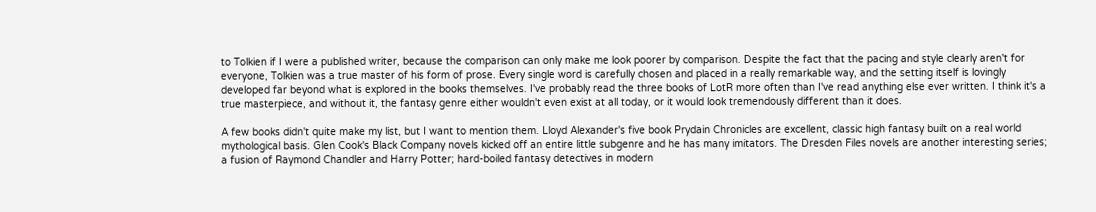to Tolkien if I were a published writer, because the comparison can only make me look poorer by comparison. Despite the fact that the pacing and style clearly aren't for everyone, Tolkien was a true master of his form of prose. Every single word is carefully chosen and placed in a really remarkable way, and the setting itself is lovingly developed far beyond what is explored in the books themselves. I've probably read the three books of LotR more often than I've read anything else ever written. I think it's a true masterpiece, and without it, the fantasy genre either wouldn't even exist at all today, or it would look tremendously different than it does.

A few books didn't quite make my list, but I want to mention them. Lloyd Alexander's five book Prydain Chronicles are excellent, classic high fantasy built on a real world mythological basis. Glen Cook's Black Company novels kicked off an entire little subgenre and he has many imitators. The Dresden Files novels are another interesting series; a fusion of Raymond Chandler and Harry Potter; hard-boiled fantasy detectives in modern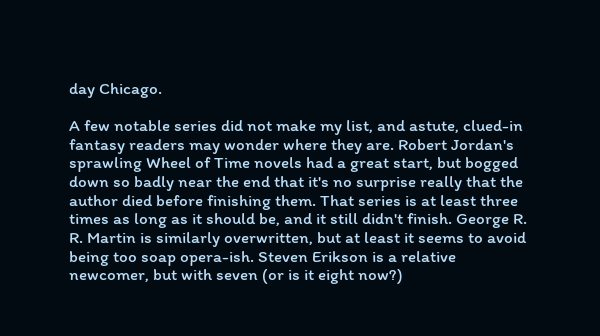day Chicago.

A few notable series did not make my list, and astute, clued-in fantasy readers may wonder where they are. Robert Jordan's sprawling Wheel of Time novels had a great start, but bogged down so badly near the end that it's no surprise really that the author died before finishing them. That series is at least three times as long as it should be, and it still didn't finish. George R. R. Martin is similarly overwritten, but at least it seems to avoid being too soap opera-ish. Steven Erikson is a relative newcomer, but with seven (or is it eight now?)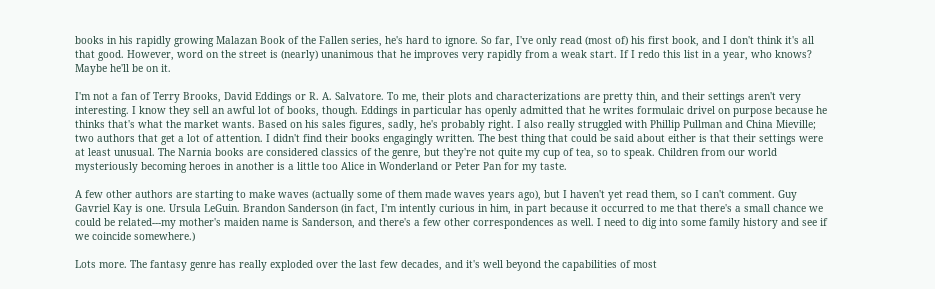books in his rapidly growing Malazan Book of the Fallen series, he's hard to ignore. So far, I've only read (most of) his first book, and I don't think it's all that good. However, word on the street is (nearly) unanimous that he improves very rapidly from a weak start. If I redo this list in a year, who knows? Maybe he'll be on it.

I'm not a fan of Terry Brooks, David Eddings or R. A. Salvatore. To me, their plots and characterizations are pretty thin, and their settings aren't very interesting. I know they sell an awful lot of books, though. Eddings in particular has openly admitted that he writes formulaic drivel on purpose because he thinks that's what the market wants. Based on his sales figures, sadly, he's probably right. I also really struggled with Phillip Pullman and China Mieville; two authors that get a lot of attention. I didn't find their books engagingly written. The best thing that could be said about either is that their settings were at least unusual. The Narnia books are considered classics of the genre, but they're not quite my cup of tea, so to speak. Children from our world mysteriously becoming heroes in another is a little too Alice in Wonderland or Peter Pan for my taste.

A few other authors are starting to make waves (actually some of them made waves years ago), but I haven't yet read them, so I can't comment. Guy Gavriel Kay is one. Ursula LeGuin. Brandon Sanderson (in fact, I'm intently curious in him, in part because it occurred to me that there's a small chance we could be related---my mother's maiden name is Sanderson, and there's a few other correspondences as well. I need to dig into some family history and see if we coincide somewhere.)

Lots more. The fantasy genre has really exploded over the last few decades, and it's well beyond the capabilities of most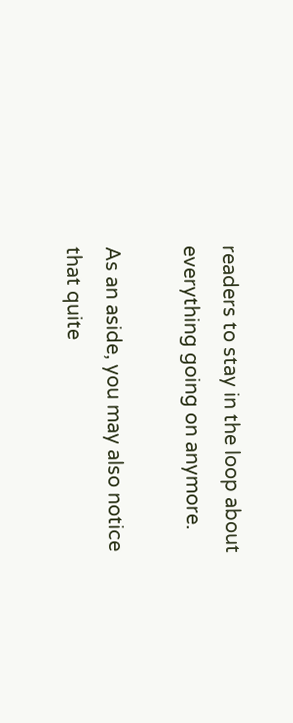readers to stay in the loop about everything going on anymore.

As an aside, you may also notice that quite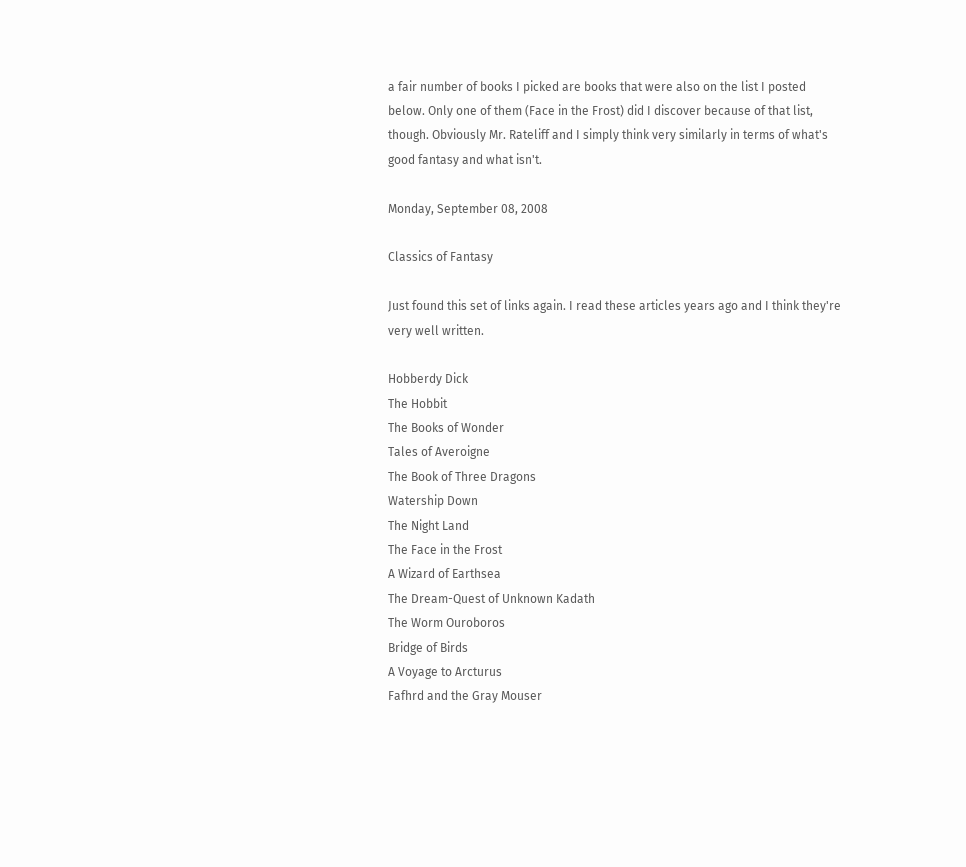a fair number of books I picked are books that were also on the list I posted below. Only one of them (Face in the Frost) did I discover because of that list, though. Obviously Mr. Rateliff and I simply think very similarly in terms of what's good fantasy and what isn't.

Monday, September 08, 2008

Classics of Fantasy

Just found this set of links again. I read these articles years ago and I think they're very well written.

Hobberdy Dick
The Hobbit
The Books of Wonder
Tales of Averoigne
The Book of Three Dragons
Watership Down
The Night Land
The Face in the Frost
A Wizard of Earthsea
The Dream-Quest of Unknown Kadath
The Worm Ouroboros
Bridge of Birds
A Voyage to Arcturus
Fafhrd and the Gray Mouser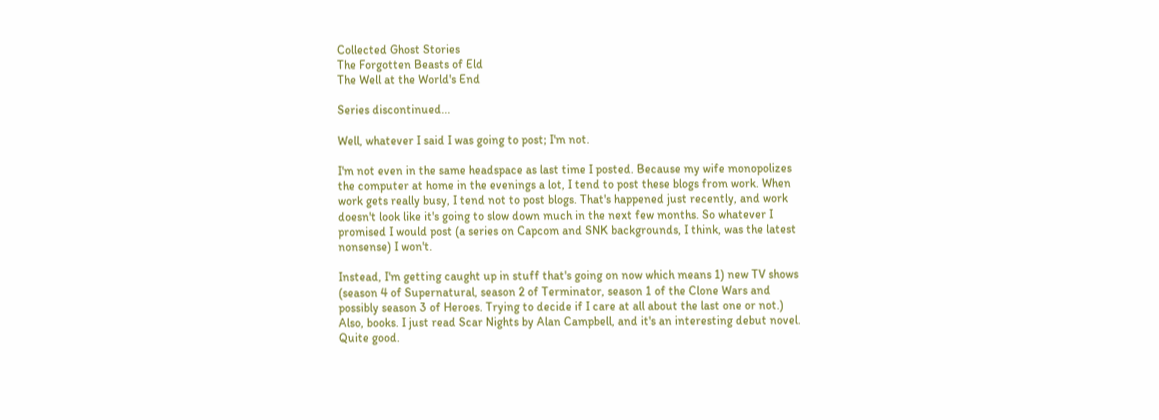Collected Ghost Stories
The Forgotten Beasts of Eld
The Well at the World's End

Series discontinued...

Well, whatever I said I was going to post; I'm not.

I'm not even in the same headspace as last time I posted. Because my wife monopolizes the computer at home in the evenings a lot, I tend to post these blogs from work. When work gets really busy, I tend not to post blogs. That's happened just recently, and work doesn't look like it's going to slow down much in the next few months. So whatever I promised I would post (a series on Capcom and SNK backgrounds, I think, was the latest nonsense) I won't.

Instead, I'm getting caught up in stuff that's going on now which means 1) new TV shows (season 4 of Supernatural, season 2 of Terminator, season 1 of the Clone Wars and possibly season 3 of Heroes. Trying to decide if I care at all about the last one or not.) Also, books. I just read Scar Nights by Alan Campbell, and it's an interesting debut novel. Quite good.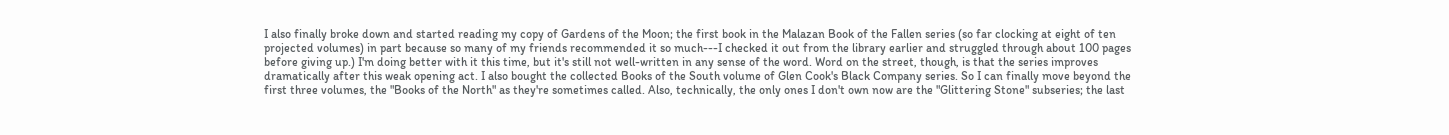I also finally broke down and started reading my copy of Gardens of the Moon; the first book in the Malazan Book of the Fallen series (so far clocking at eight of ten projected volumes) in part because so many of my friends recommended it so much---I checked it out from the library earlier and struggled through about 100 pages before giving up.) I'm doing better with it this time, but it's still not well-written in any sense of the word. Word on the street, though, is that the series improves dramatically after this weak opening act. I also bought the collected Books of the South volume of Glen Cook's Black Company series. So I can finally move beyond the first three volumes, the "Books of the North" as they're sometimes called. Also, technically, the only ones I don't own now are the "Glittering Stone" subseries; the last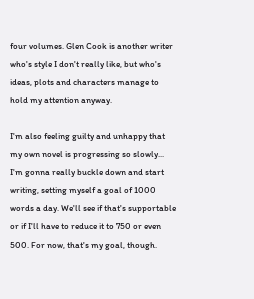four volumes. Glen Cook is another writer who's style I don't really like, but who's ideas, plots and characters manage to hold my attention anyway.

I'm also feeling guilty and unhappy that my own novel is progressing so slowly... I'm gonna really buckle down and start writing, setting myself a goal of 1000 words a day. We'll see if that's supportable or if I'll have to reduce it to 750 or even 500. For now, that's my goal, though.